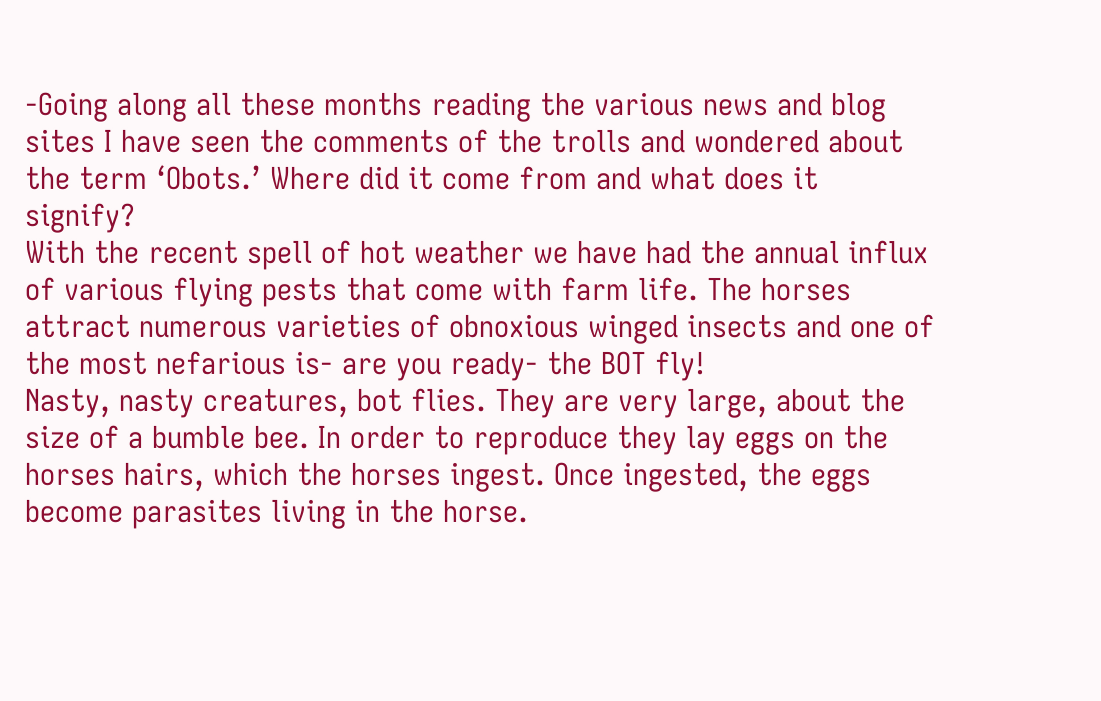-Going along all these months reading the various news and blog sites I have seen the comments of the trolls and wondered about the term ‘Obots.’ Where did it come from and what does it signify?
With the recent spell of hot weather we have had the annual influx of various flying pests that come with farm life. The horses attract numerous varieties of obnoxious winged insects and one of the most nefarious is- are you ready- the BOT fly!
Nasty, nasty creatures, bot flies. They are very large, about the size of a bumble bee. In order to reproduce they lay eggs on the horses hairs, which the horses ingest. Once ingested, the eggs become parasites living in the horse.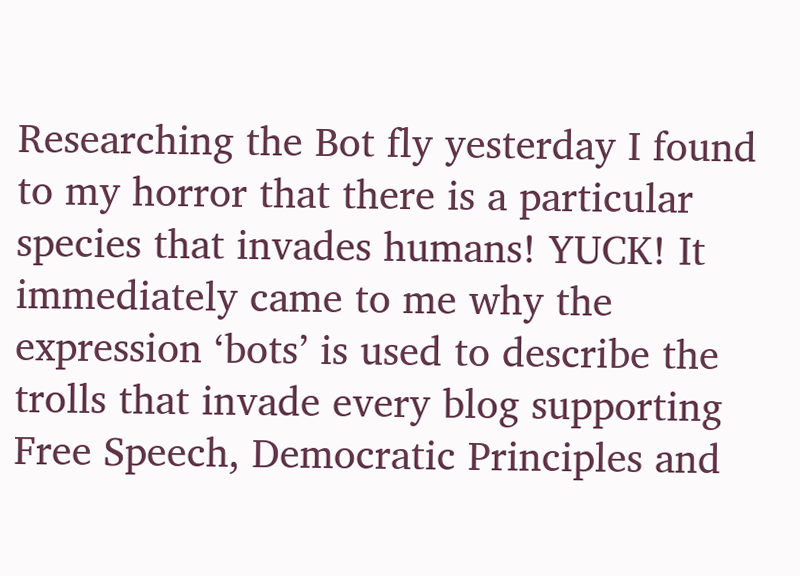Researching the Bot fly yesterday I found to my horror that there is a particular species that invades humans! YUCK! It immediately came to me why the expression ‘bots’ is used to describe the trolls that invade every blog supporting Free Speech, Democratic Principles and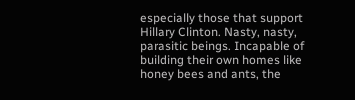especially those that support Hillary Clinton. Nasty, nasty, parasitic beings. Incapable of building their own homes like honey bees and ants, the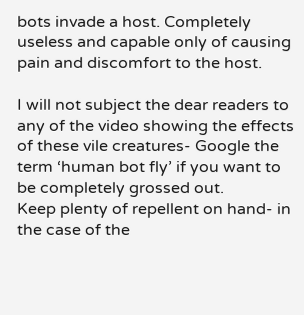bots invade a host. Completely useless and capable only of causing pain and discomfort to the host.

I will not subject the dear readers to any of the video showing the effects of these vile creatures- Google the term ‘human bot fly’ if you want to be completely grossed out.
Keep plenty of repellent on hand- in the case of the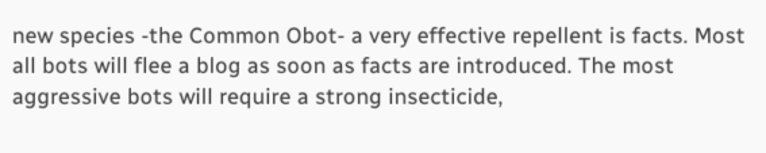new species -the Common Obot- a very effective repellent is facts. Most all bots will flee a blog as soon as facts are introduced. The most aggressive bots will require a strong insecticide,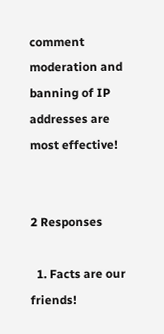comment moderation and banning of IP addresses are most effective!


2 Responses

  1. Facts are our friends!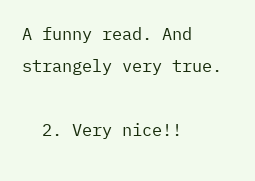A funny read. And strangely very true.

  2. Very nice!!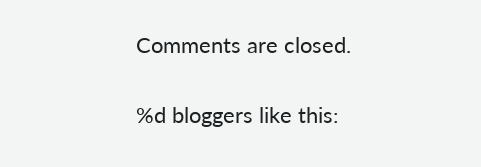Comments are closed.

%d bloggers like this: